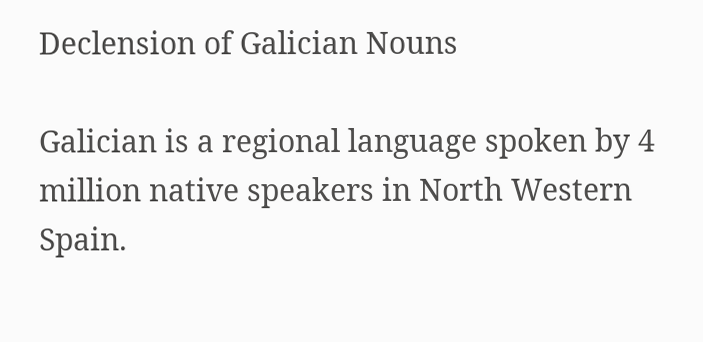Declension of Galician Nouns

Galician is a regional language spoken by 4 million native speakers in North Western Spain.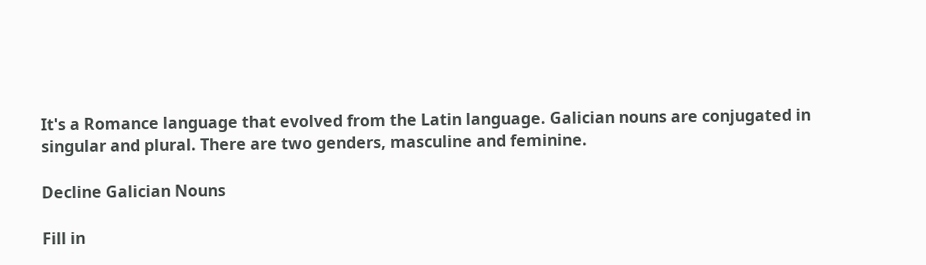It's a Romance language that evolved from the Latin language. Galician nouns are conjugated in singular and plural. There are two genders, masculine and feminine.

Decline Galician Nouns

Fill in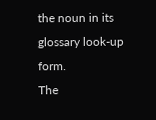the noun in its glossary look-up form.
The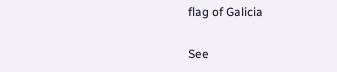flag of Galicia

See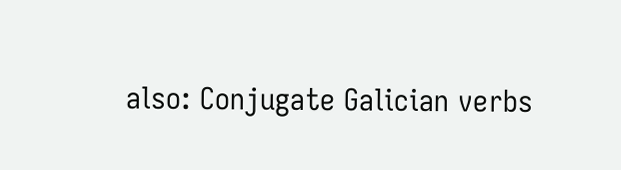also: Conjugate Galician verbs